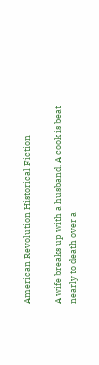American Revolution Historical Fiction

A wife breaks up with a husband. A cook is beat nearly to death over a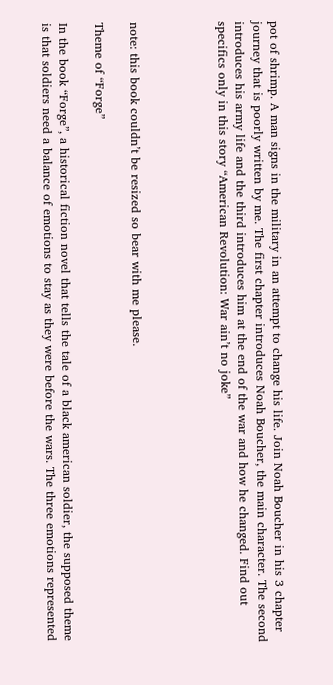pot of shrimp. A man signs in the military in an attempt to change his life. Join Noah Boucher in his 3 chapter journey that is poorly written by me. The first chapter introduces Noah Boucher, the main character. The second introduces his army life and the third introduces him at the end of the war and how he changed. Find out specifics only in this story “American Revolution: War ain’t no joke”




note: this book couldn’t be resized so bear with me please.

Theme of “Forge”

In the book “Forge”, a historical fiction novel that tells the tale of a black american soldier, the supposed theme is that soldiers need a balance of emotions to stay as they were before the wars. The three emotions represented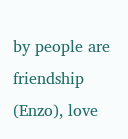by people are friendship (Enzo), love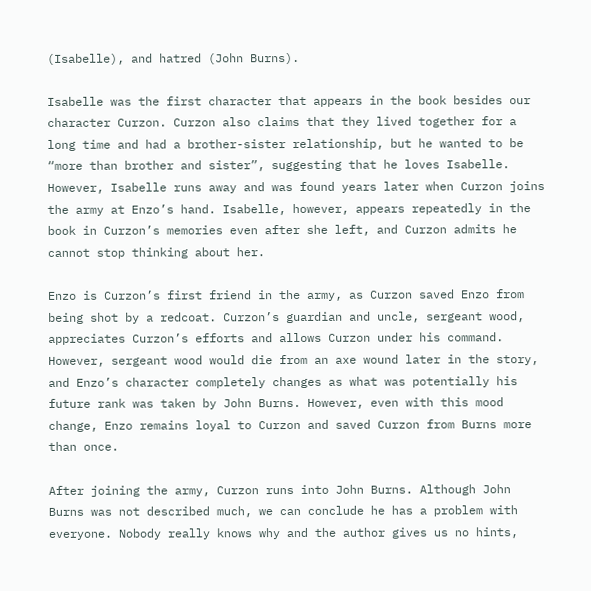(Isabelle), and hatred (John Burns).

Isabelle was the first character that appears in the book besides our character Curzon. Curzon also claims that they lived together for a long time and had a brother-sister relationship, but he wanted to be “more than brother and sister”, suggesting that he loves Isabelle. However, Isabelle runs away and was found years later when Curzon joins the army at Enzo’s hand. Isabelle, however, appears repeatedly in the book in Curzon’s memories even after she left, and Curzon admits he cannot stop thinking about her.

Enzo is Curzon’s first friend in the army, as Curzon saved Enzo from being shot by a redcoat. Curzon’s guardian and uncle, sergeant wood, appreciates Curzon’s efforts and allows Curzon under his command. However, sergeant wood would die from an axe wound later in the story, and Enzo’s character completely changes as what was potentially his future rank was taken by John Burns. However, even with this mood change, Enzo remains loyal to Curzon and saved Curzon from Burns more than once.

After joining the army, Curzon runs into John Burns. Although John Burns was not described much, we can conclude he has a problem with everyone. Nobody really knows why and the author gives us no hints,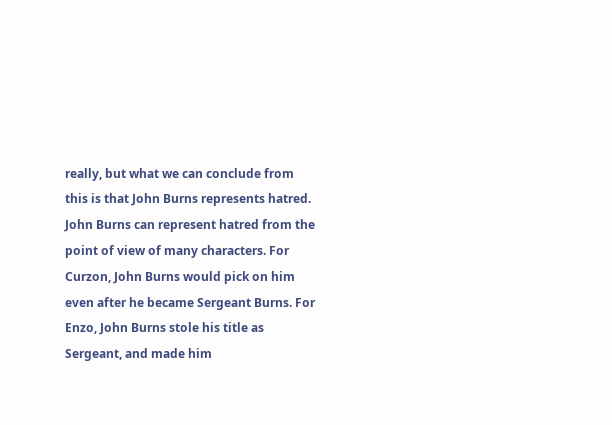really, but what we can conclude from this is that John Burns represents hatred. John Burns can represent hatred from the point of view of many characters. For Curzon, John Burns would pick on him even after he became Sergeant Burns. For Enzo, John Burns stole his title as Sergeant, and made him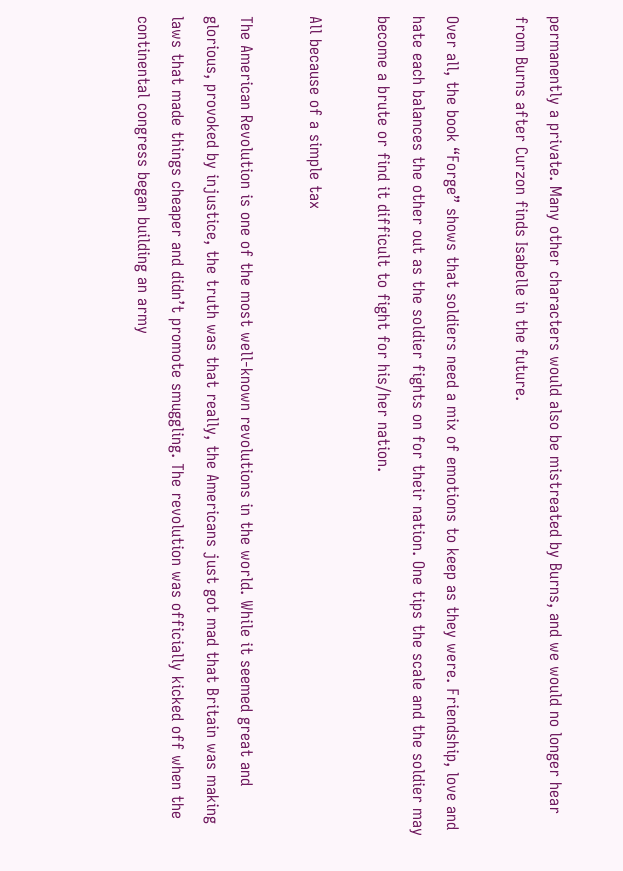permanently a private. Many other characters would also be mistreated by Burns, and we would no longer hear from Burns after Curzon finds Isabelle in the future.

Over all, the book “Forge” shows that soldiers need a mix of emotions to keep as they were. Friendship, love and hate each balances the other out as the soldier fights on for their nation. One tips the scale and the soldier may become a brute or find it difficult to fight for his/her nation.

All because of a simple tax

The American Revolution is one of the most well-known revolutions in the world. While it seemed great and glorious, provoked by injustice, the truth was that really, the Americans just got mad that Britain was making laws that made things cheaper and didn’t promote smuggling. The revolution was officially kicked off when the continental congress began building an army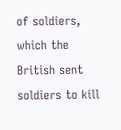of soldiers, which the British sent soldiers to kill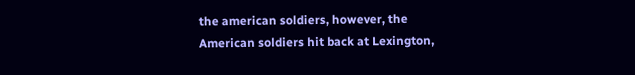the american soldiers, however, the American soldiers hit back at Lexington,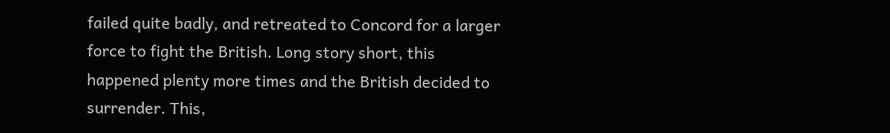failed quite badly, and retreated to Concord for a larger force to fight the British. Long story short, this happened plenty more times and the British decided to surrender. This,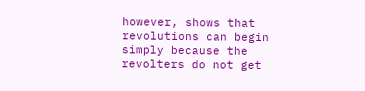however, shows that revolutions can begin simply because the revolters do not get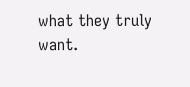what they truly want.